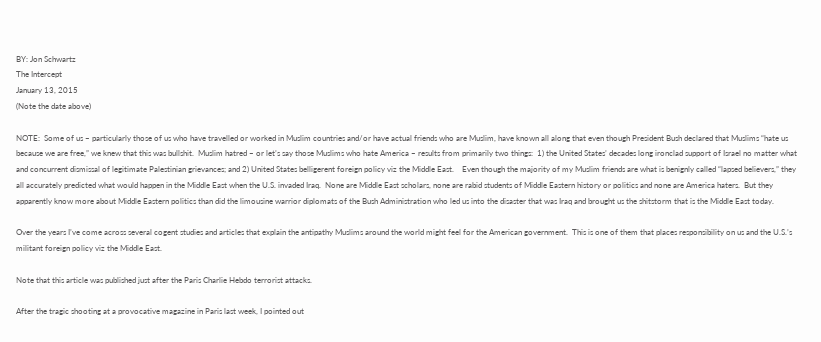BY: Jon Schwartz
The Intercept
January 13, 2015
(Note the date above)

NOTE:  Some of us – particularly those of us who have travelled or worked in Muslim countries and/or have actual friends who are Muslim, have known all along that even though President Bush declared that Muslims “hate us because we are free,” we knew that this was bullshit.  Muslim hatred – or let’s say those Muslims who hate America – results from primarily two things:  1) the United States’ decades long ironclad support of Israel no matter what and concurrent dismissal of legitimate Palestinian grievances; and 2) United States belligerent foreign policy viz the Middle East.    Even though the majority of my Muslim friends are what is benignly called “lapsed believers,” they all accurately predicted what would happen in the Middle East when the U.S. invaded Iraq.  None are Middle East scholars, none are rabid students of Middle Eastern history or politics and none are America haters.  But they apparently know more about Middle Eastern politics than did the limousine warrior diplomats of the Bush Administration who led us into the disaster that was Iraq and brought us the shitstorm that is the Middle East today.

Over the years I’ve come across several cogent studies and articles that explain the antipathy Muslims around the world might feel for the American government.  This is one of them that places responsibility on us and the U.S.’s militant foreign policy viz the Middle East.

Note that this article was published just after the Paris Charlie Hebdo terrorist attacks.

After the tragic shooting at a provocative magazine in Paris last week, I pointed out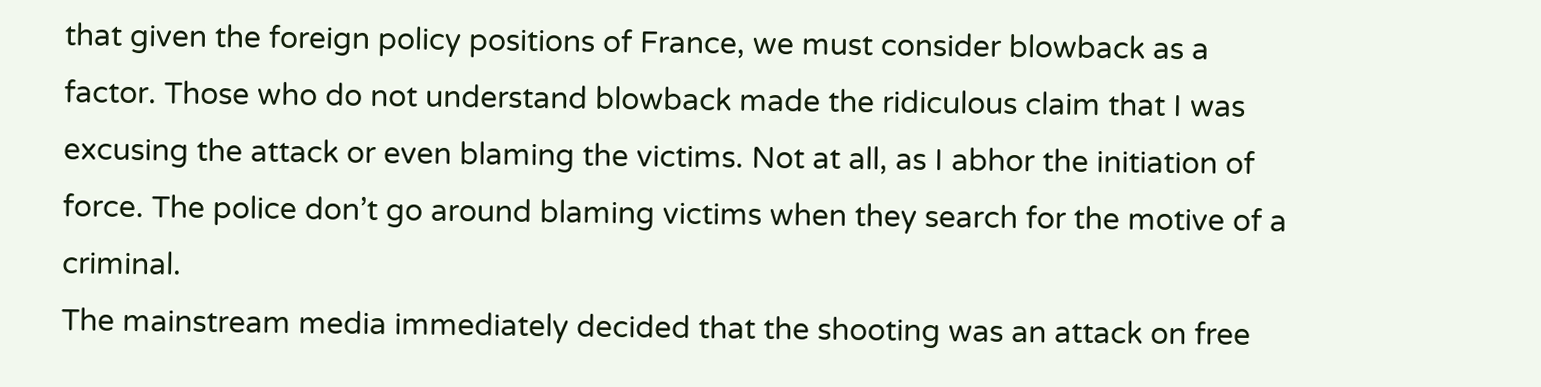that given the foreign policy positions of France, we must consider blowback as a factor. Those who do not understand blowback made the ridiculous claim that I was excusing the attack or even blaming the victims. Not at all, as I abhor the initiation of force. The police don’t go around blaming victims when they search for the motive of a criminal.
The mainstream media immediately decided that the shooting was an attack on free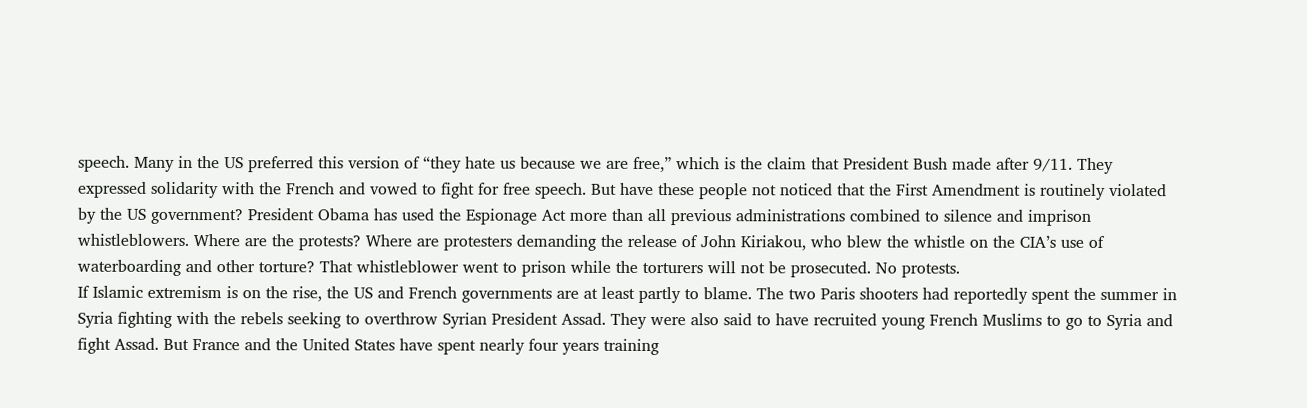speech. Many in the US preferred this version of “they hate us because we are free,” which is the claim that President Bush made after 9/11. They expressed solidarity with the French and vowed to fight for free speech. But have these people not noticed that the First Amendment is routinely violated by the US government? President Obama has used the Espionage Act more than all previous administrations combined to silence and imprison whistleblowers. Where are the protests? Where are protesters demanding the release of John Kiriakou, who blew the whistle on the CIA’s use of waterboarding and other torture? That whistleblower went to prison while the torturers will not be prosecuted. No protests.
If Islamic extremism is on the rise, the US and French governments are at least partly to blame. The two Paris shooters had reportedly spent the summer in Syria fighting with the rebels seeking to overthrow Syrian President Assad. They were also said to have recruited young French Muslims to go to Syria and fight Assad. But France and the United States have spent nearly four years training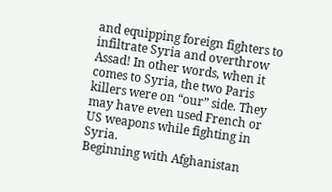and equipping foreign fighters to infiltrate Syria and overthrow Assad! In other words, when it comes to Syria, the two Paris killers were on “our” side. They may have even used French or US weapons while fighting in Syria.
Beginning with Afghanistan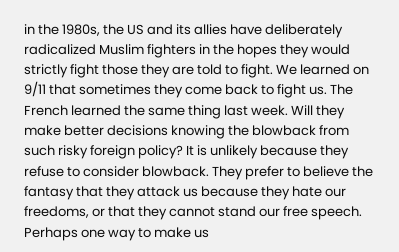in the 1980s, the US and its allies have deliberately radicalized Muslim fighters in the hopes they would strictly fight those they are told to fight. We learned on 9/11 that sometimes they come back to fight us. The French learned the same thing last week. Will they make better decisions knowing the blowback from such risky foreign policy? It is unlikely because they refuse to consider blowback. They prefer to believe the fantasy that they attack us because they hate our freedoms, or that they cannot stand our free speech.
Perhaps one way to make us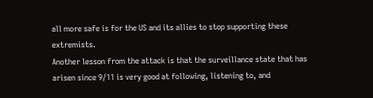all more safe is for the US and its allies to stop supporting these extremists.
Another lesson from the attack is that the surveillance state that has arisen since 9/11 is very good at following, listening to, and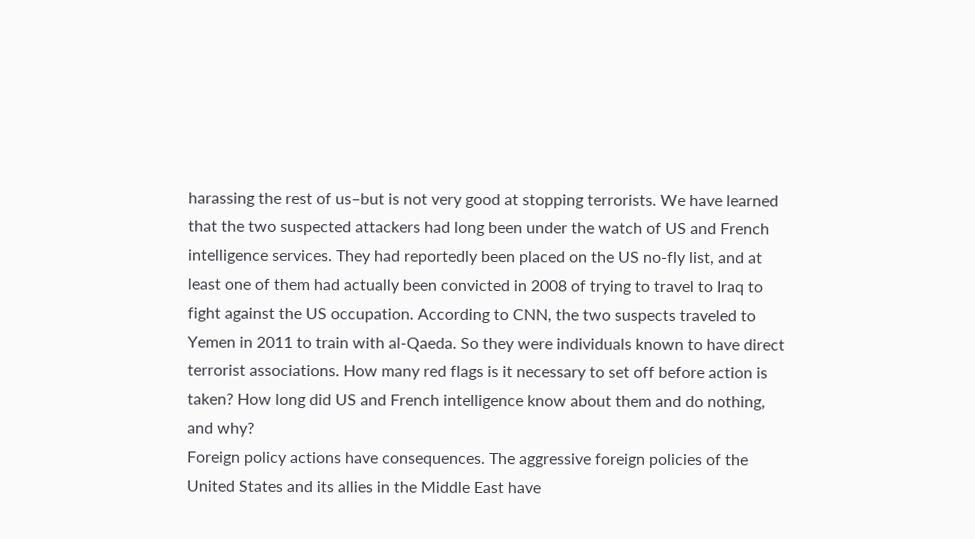harassing the rest of us–but is not very good at stopping terrorists. We have learned that the two suspected attackers had long been under the watch of US and French intelligence services. They had reportedly been placed on the US no-fly list, and at least one of them had actually been convicted in 2008 of trying to travel to Iraq to fight against the US occupation. According to CNN, the two suspects traveled to Yemen in 2011 to train with al-Qaeda. So they were individuals known to have direct terrorist associations. How many red flags is it necessary to set off before action is taken? How long did US and French intelligence know about them and do nothing, and why?
Foreign policy actions have consequences. The aggressive foreign policies of the United States and its allies in the Middle East have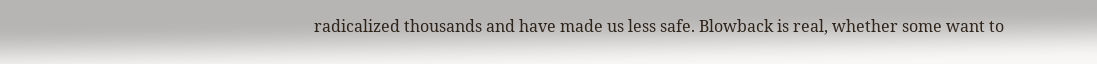radicalized thousands and have made us less safe. Blowback is real, whether some want to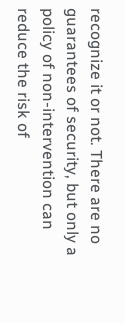recognize it or not. There are no guarantees of security, but only a policy of non-intervention can reduce the risk of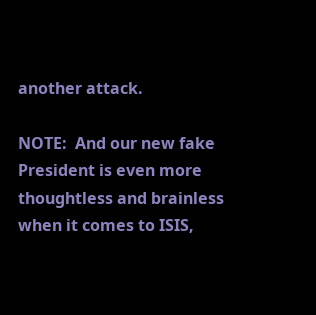another attack.

NOTE:  And our new fake President is even more thoughtless and brainless when it comes to ISIS,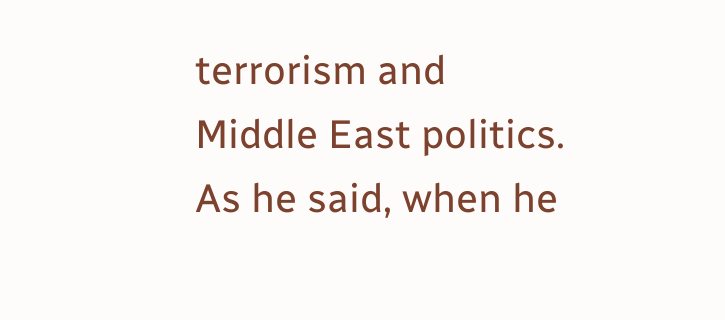terrorism and Middle East politics.  As he said, when he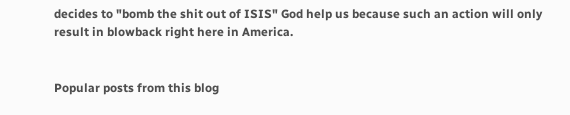decides to "bomb the shit out of ISIS" God help us because such an action will only result in blowback right here in America.


Popular posts from this blog